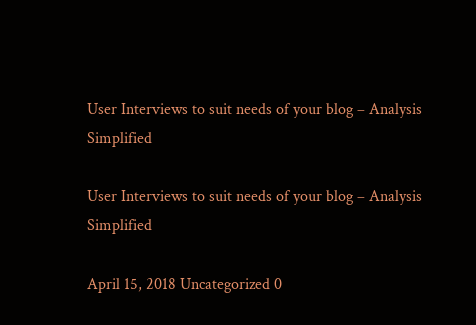User Interviews to suit needs of your blog – Analysis Simplified

User Interviews to suit needs of your blog – Analysis Simplified

April 15, 2018 Uncategorized 0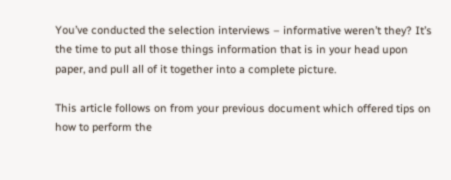You’ve conducted the selection interviews – informative weren’t they? It’s the time to put all those things information that is in your head upon paper, and pull all of it together into a complete picture.

This article follows on from your previous document which offered tips on how to perform the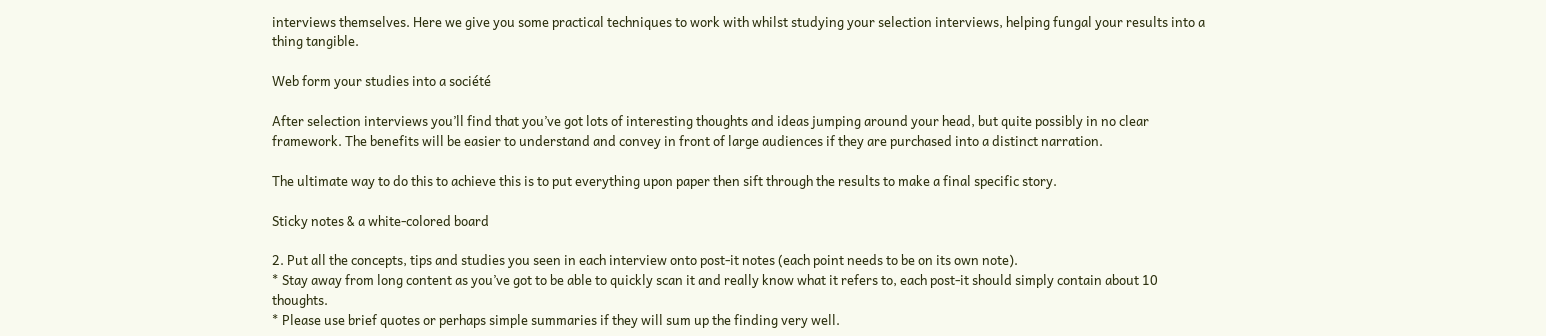interviews themselves. Here we give you some practical techniques to work with whilst studying your selection interviews, helping fungal your results into a thing tangible.

Web form your studies into a société

After selection interviews you’ll find that you’ve got lots of interesting thoughts and ideas jumping around your head, but quite possibly in no clear framework. The benefits will be easier to understand and convey in front of large audiences if they are purchased into a distinct narration.

The ultimate way to do this to achieve this is to put everything upon paper then sift through the results to make a final specific story.

Sticky notes & a white-colored board

2. Put all the concepts, tips and studies you seen in each interview onto post-it notes (each point needs to be on its own note).
* Stay away from long content as you’ve got to be able to quickly scan it and really know what it refers to, each post-it should simply contain about 10 thoughts.
* Please use brief quotes or perhaps simple summaries if they will sum up the finding very well.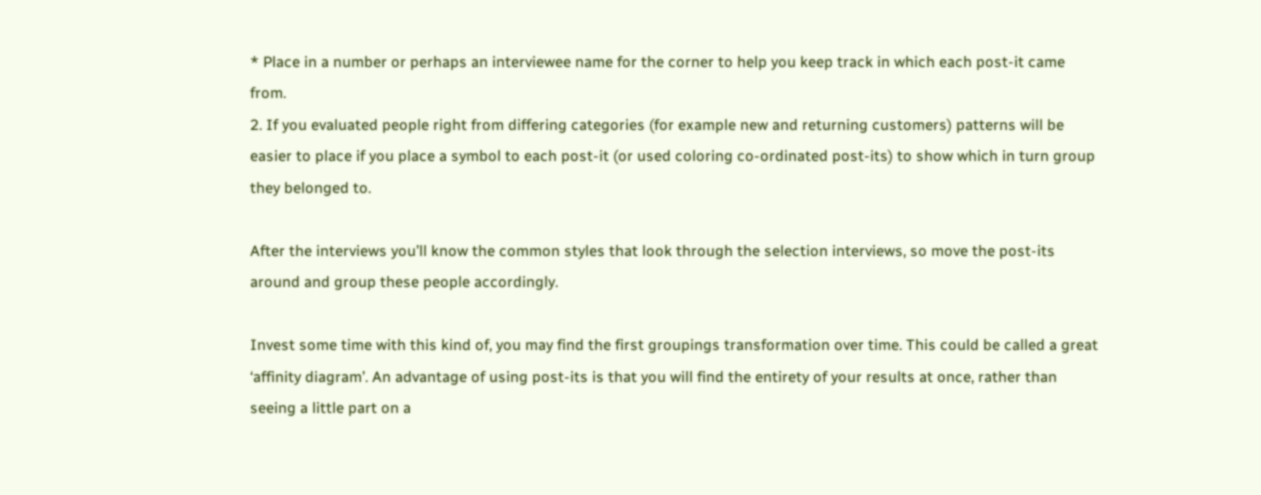* Place in a number or perhaps an interviewee name for the corner to help you keep track in which each post-it came from.
2. If you evaluated people right from differing categories (for example new and returning customers) patterns will be easier to place if you place a symbol to each post-it (or used coloring co-ordinated post-its) to show which in turn group they belonged to.

After the interviews you’ll know the common styles that look through the selection interviews, so move the post-its around and group these people accordingly.

Invest some time with this kind of, you may find the first groupings transformation over time. This could be called a great ‘affinity diagram’. An advantage of using post-its is that you will find the entirety of your results at once, rather than seeing a little part on a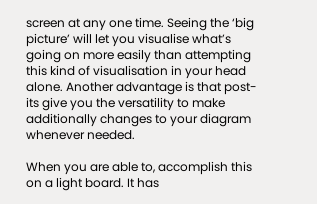screen at any one time. Seeing the ‘big picture’ will let you visualise what’s going on more easily than attempting this kind of visualisation in your head alone. Another advantage is that post-its give you the versatility to make additionally changes to your diagram whenever needed.

When you are able to, accomplish this on a light board. It has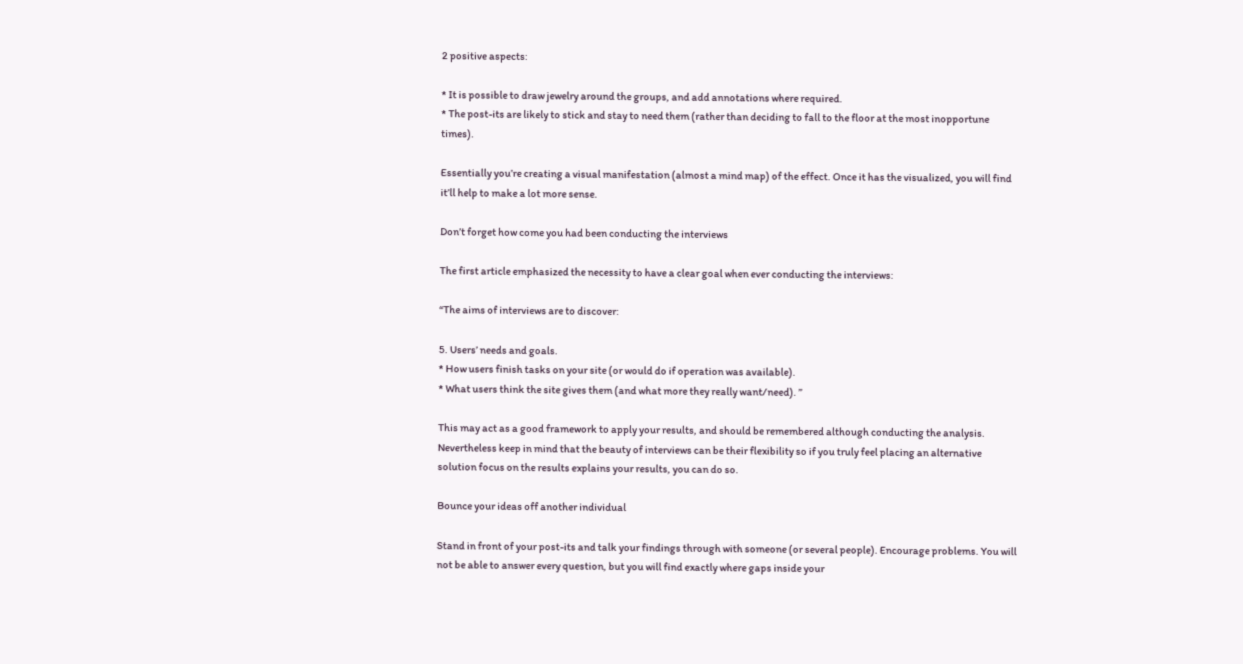2 positive aspects:

* It is possible to draw jewelry around the groups, and add annotations where required.
* The post-its are likely to stick and stay to need them (rather than deciding to fall to the floor at the most inopportune times).

Essentially you’re creating a visual manifestation (almost a mind map) of the effect. Once it has the visualized, you will find it’ll help to make a lot more sense.

Don’t forget how come you had been conducting the interviews

The first article emphasized the necessity to have a clear goal when ever conducting the interviews:

“The aims of interviews are to discover:

5. Users’ needs and goals.
* How users finish tasks on your site (or would do if operation was available).
* What users think the site gives them (and what more they really want/need). ”

This may act as a good framework to apply your results, and should be remembered although conducting the analysis. Nevertheless keep in mind that the beauty of interviews can be their flexibility so if you truly feel placing an alternative solution focus on the results explains your results, you can do so.

Bounce your ideas off another individual

Stand in front of your post-its and talk your findings through with someone (or several people). Encourage problems. You will not be able to answer every question, but you will find exactly where gaps inside your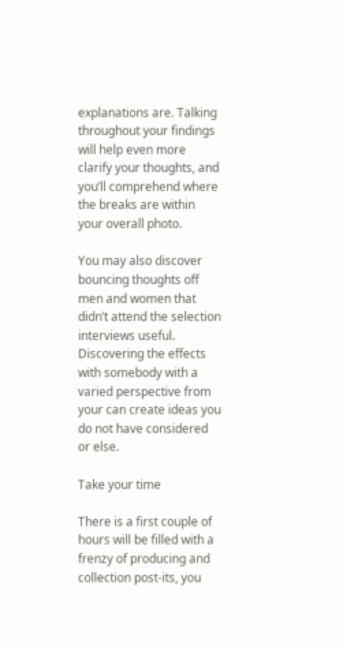explanations are. Talking throughout your findings will help even more clarify your thoughts, and you’ll comprehend where the breaks are within your overall photo.

You may also discover bouncing thoughts off men and women that didn’t attend the selection interviews useful. Discovering the effects with somebody with a varied perspective from your can create ideas you do not have considered or else.

Take your time

There is a first couple of hours will be filled with a frenzy of producing and collection post-its, you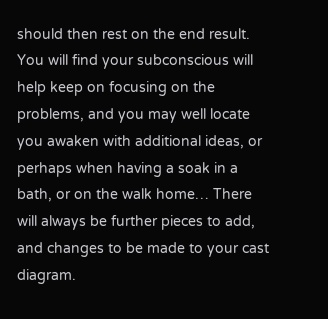should then rest on the end result. You will find your subconscious will help keep on focusing on the problems, and you may well locate you awaken with additional ideas, or perhaps when having a soak in a bath, or on the walk home… There will always be further pieces to add, and changes to be made to your cast diagram.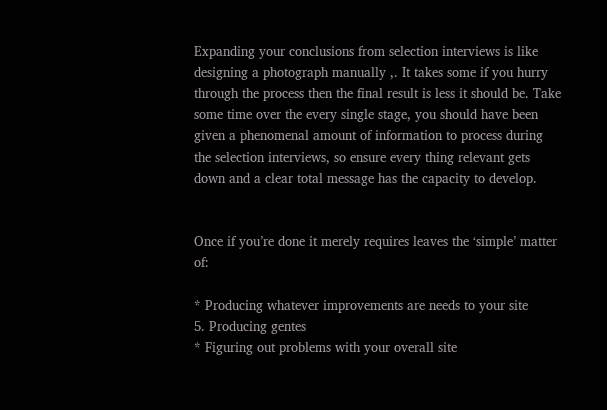Expanding your conclusions from selection interviews is like designing a photograph manually ,. It takes some if you hurry through the process then the final result is less it should be. Take some time over the every single stage, you should have been given a phenomenal amount of information to process during the selection interviews, so ensure every thing relevant gets down and a clear total message has the capacity to develop.


Once if you’re done it merely requires leaves the ‘simple’ matter of:

* Producing whatever improvements are needs to your site
5. Producing gentes
* Figuring out problems with your overall site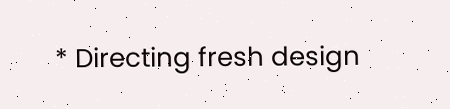* Directing fresh design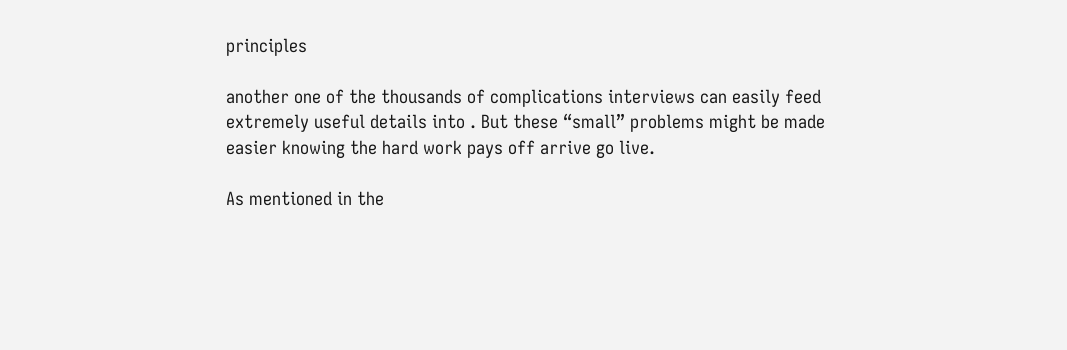principles

another one of the thousands of complications interviews can easily feed extremely useful details into . But these “small” problems might be made easier knowing the hard work pays off arrive go live.

As mentioned in the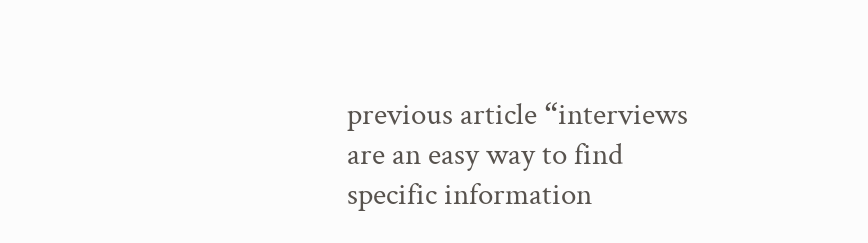previous article “interviews are an easy way to find specific information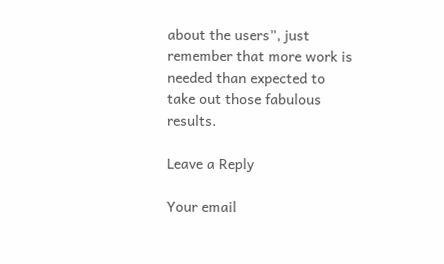about the users”, just remember that more work is needed than expected to take out those fabulous results.

Leave a Reply

Your email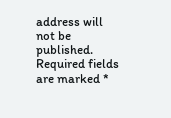address will not be published. Required fields are marked *